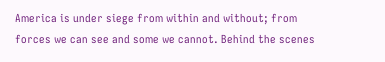America is under siege from within and without; from forces we can see and some we cannot. Behind the scenes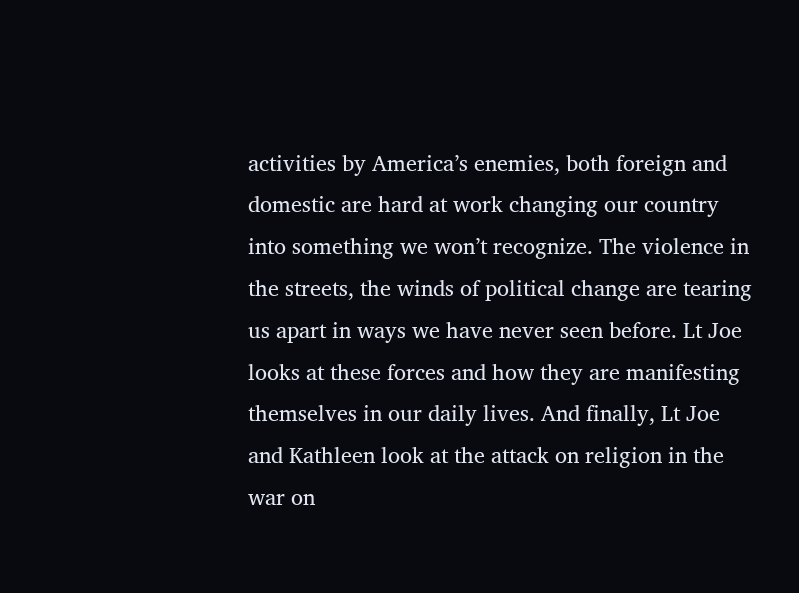activities by America’s enemies, both foreign and domestic are hard at work changing our country into something we won’t recognize. The violence in the streets, the winds of political change are tearing us apart in ways we have never seen before. Lt Joe looks at these forces and how they are manifesting themselves in our daily lives. And finally, Lt Joe and Kathleen look at the attack on religion in the war on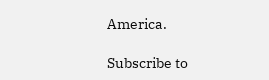America.

Subscribe to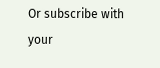Or subscribe with your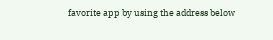favorite app by using the address below